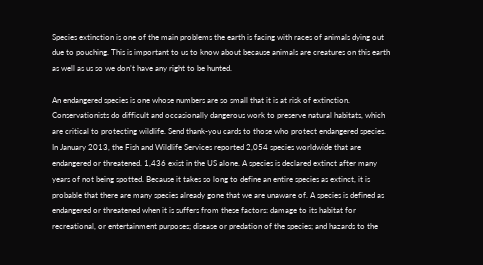Species extinction is one of the main problems the earth is facing with races of animals dying out due to pouching. This is important to us to know about because animals are creatures on this earth as well as us so we don’t have any right to be hunted.

An endangered species is one whose numbers are so small that it is at risk of extinction. Conservationists do difficult and occasionally dangerous work to preserve natural habitats, which are critical to protecting wildlife. Send thank-you cards to those who protect endangered species.  In January 2013, the Fish and Wildlife Services reported 2,054 species worldwide that are endangered or threatened. 1,436 exist in the US alone. A species is declared extinct after many years of not being spotted. Because it takes so long to define an entire species as extinct, it is probable that there are many species already gone that we are unaware of. A species is defined as endangered or threatened when it is suffers from these factors: damage to its habitat for recreational, or entertainment purposes; disease or predation of the species; and hazards to the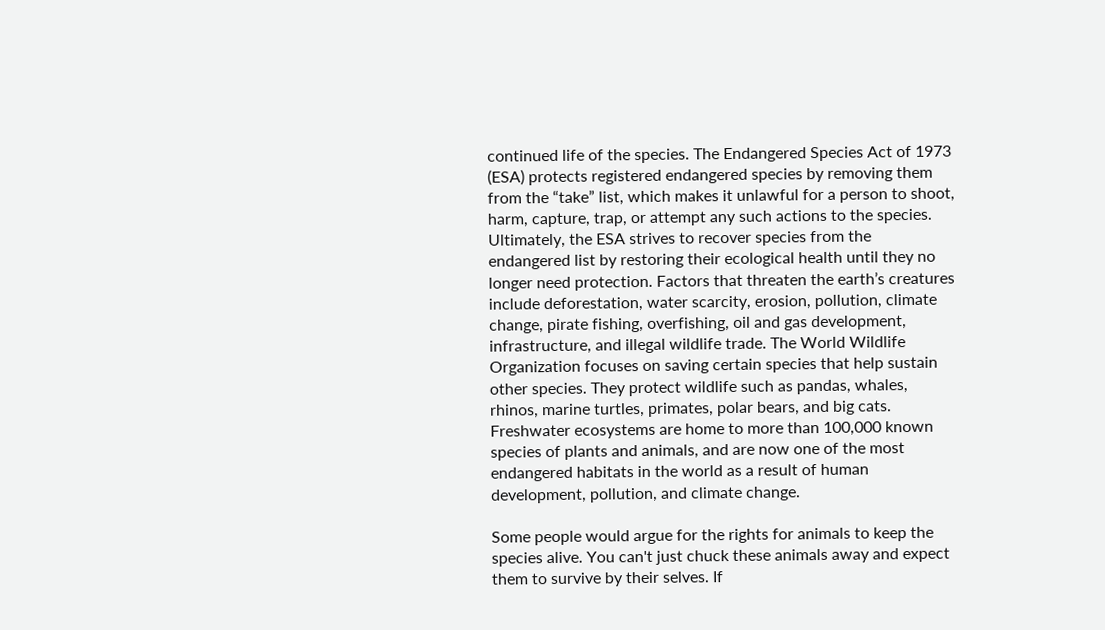continued life of the species. The Endangered Species Act of 1973 (ESA) protects registered endangered species by removing them from the “take” list, which makes it unlawful for a person to shoot, harm, capture, trap, or attempt any such actions to the species. Ultimately, the ESA strives to recover species from the endangered list by restoring their ecological health until they no longer need protection. Factors that threaten the earth’s creatures include deforestation, water scarcity, erosion, pollution, climate change, pirate fishing, overfishing, oil and gas development, infrastructure, and illegal wildlife trade. The World Wildlife Organization focuses on saving certain species that help sustain other species. They protect wildlife such as pandas, whales, rhinos, marine turtles, primates, polar bears, and big cats. Freshwater ecosystems are home to more than 100,000 known species of plants and animals, and are now one of the most endangered habitats in the world as a result of human development, pollution, and climate change.

Some people would argue for the rights for animals to keep the species alive. You can't just chuck these animals away and expect them to survive by their selves. If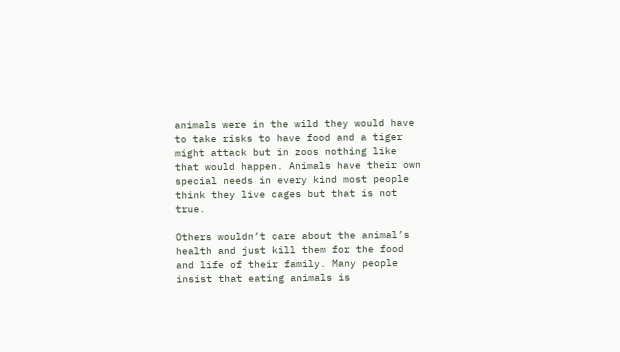animals were in the wild they would have to take risks to have food and a tiger might attack but in zoos nothing like that would happen. Animals have their own special needs in every kind most people think they live cages but that is not true.

Others wouldn’t care about the animal’s health and just kill them for the food and life of their family. Many people insist that eating animals is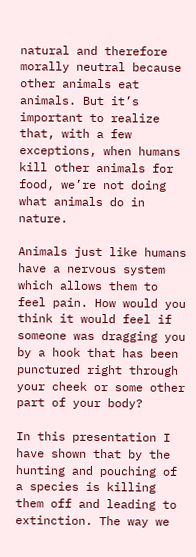natural and therefore morally neutral because other animals eat animals. But it’s important to realize that, with a few exceptions, when humans kill other animals for food, we’re not doing what animals do in nature.

Animals just like humans have a nervous system which allows them to feel pain. How would you think it would feel if someone was dragging you by a hook that has been punctured right through your cheek or some other part of your body?

In this presentation I have shown that by the hunting and pouching of a species is killing them off and leading to extinction. The way we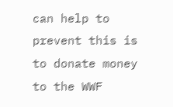can help to prevent this is to donate money to the WWF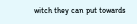witch they can put towards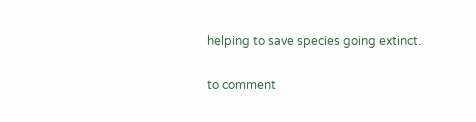helping to save species going extinct.

to comment